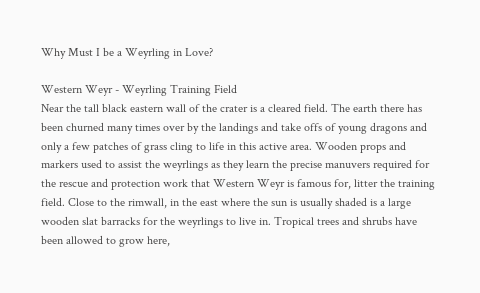Why Must I be a Weyrling in Love?

Western Weyr - Weyrling Training Field
Near the tall black eastern wall of the crater is a cleared field. The earth there has been churned many times over by the landings and take offs of young dragons and only a few patches of grass cling to life in this active area. Wooden props and markers used to assist the weyrlings as they learn the precise manuvers required for the rescue and protection work that Western Weyr is famous for, litter the training field. Close to the rimwall, in the east where the sun is usually shaded is a large wooden slat barracks for the weyrlings to live in. Tropical trees and shrubs have been allowed to grow here,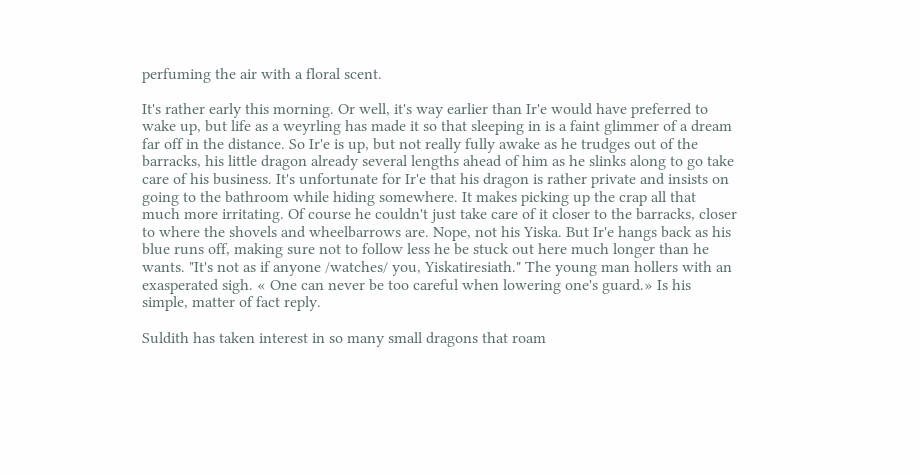perfuming the air with a floral scent.

It's rather early this morning. Or well, it's way earlier than Ir'e would have preferred to wake up, but life as a weyrling has made it so that sleeping in is a faint glimmer of a dream far off in the distance. So Ir'e is up, but not really fully awake as he trudges out of the barracks, his little dragon already several lengths ahead of him as he slinks along to go take care of his business. It's unfortunate for Ir'e that his dragon is rather private and insists on going to the bathroom while hiding somewhere. It makes picking up the crap all that much more irritating. Of course he couldn't just take care of it closer to the barracks, closer to where the shovels and wheelbarrows are. Nope, not his Yiska. But Ir'e hangs back as his blue runs off, making sure not to follow less he be stuck out here much longer than he wants. "It's not as if anyone /watches/ you, Yiskatiresiath." The young man hollers with an exasperated sigh. « One can never be too careful when lowering one's guard.» Is his simple, matter of fact reply.

Suldith has taken interest in so many small dragons that roam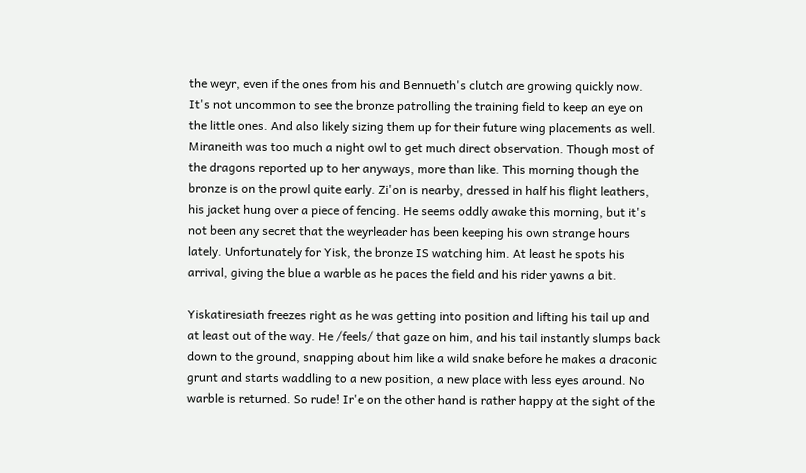the weyr, even if the ones from his and Bennueth's clutch are growing quickly now. It's not uncommon to see the bronze patrolling the training field to keep an eye on the little ones. And also likely sizing them up for their future wing placements as well. Miraneith was too much a night owl to get much direct observation. Though most of the dragons reported up to her anyways, more than like. This morning though the bronze is on the prowl quite early. Zi'on is nearby, dressed in half his flight leathers, his jacket hung over a piece of fencing. He seems oddly awake this morning, but it's not been any secret that the weyrleader has been keeping his own strange hours lately. Unfortunately for Yisk, the bronze IS watching him. At least he spots his arrival, giving the blue a warble as he paces the field and his rider yawns a bit.

Yiskatiresiath freezes right as he was getting into position and lifting his tail up and at least out of the way. He /feels/ that gaze on him, and his tail instantly slumps back down to the ground, snapping about him like a wild snake before he makes a draconic grunt and starts waddling to a new position, a new place with less eyes around. No warble is returned. So rude! Ir'e on the other hand is rather happy at the sight of the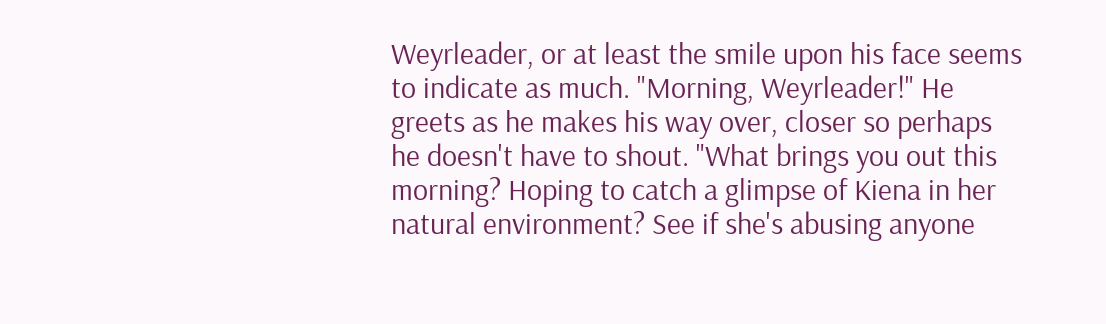Weyrleader, or at least the smile upon his face seems to indicate as much. "Morning, Weyrleader!" He greets as he makes his way over, closer so perhaps he doesn't have to shout. "What brings you out this morning? Hoping to catch a glimpse of Kiena in her natural environment? See if she's abusing anyone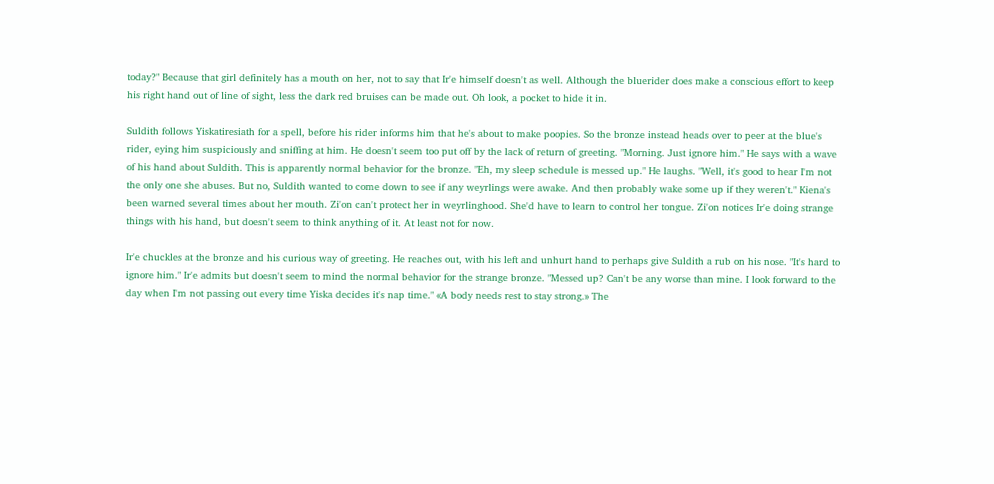today?" Because that girl definitely has a mouth on her, not to say that Ir'e himself doesn't as well. Although the bluerider does make a conscious effort to keep his right hand out of line of sight, less the dark red bruises can be made out. Oh look, a pocket to hide it in.

Suldith follows Yiskatiresiath for a spell, before his rider informs him that he's about to make poopies. So the bronze instead heads over to peer at the blue's rider, eying him suspiciously and sniffing at him. He doesn't seem too put off by the lack of return of greeting. "Morning. Just ignore him." He says with a wave of his hand about Suldith. This is apparently normal behavior for the bronze. "Eh, my sleep schedule is messed up." He laughs. "Well, it's good to hear I'm not the only one she abuses. But no, Suldith wanted to come down to see if any weyrlings were awake. And then probably wake some up if they weren't." Kiena's been warned several times about her mouth. Zi'on can't protect her in weyrlinghood. She'd have to learn to control her tongue. Zi'on notices Ir'e doing strange things with his hand, but doesn't seem to think anything of it. At least not for now.

Ir'e chuckles at the bronze and his curious way of greeting. He reaches out, with his left and unhurt hand to perhaps give Suldith a rub on his nose. "It's hard to ignore him." Ir'e admits but doesn't seem to mind the normal behavior for the strange bronze. "Messed up? Can't be any worse than mine. I look forward to the day when I'm not passing out every time Yiska decides it's nap time." «A body needs rest to stay strong.» The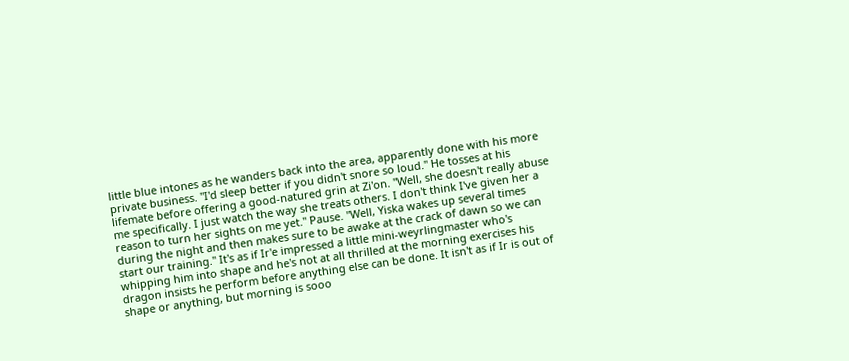little blue intones as he wanders back into the area, apparently done with his more private business. "I'd sleep better if you didn't snore so loud." He tosses at his lifemate before offering a good-natured grin at Zi'on. "Well, she doesn't really abuse me specifically. I just watch the way she treats others. I don't think I've given her a reason to turn her sights on me yet." Pause. "Well, Yiska wakes up several times during the night and then makes sure to be awake at the crack of dawn so we can start our training." It's as if Ir'e impressed a little mini-weyrlingmaster who's whipping him into shape and he's not at all thrilled at the morning exercises his dragon insists he perform before anything else can be done. It isn't as if Ir is out of shape or anything, but morning is sooo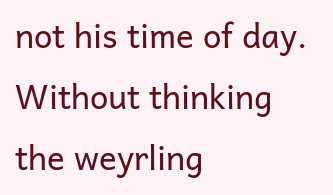not his time of day. Without thinking the weyrling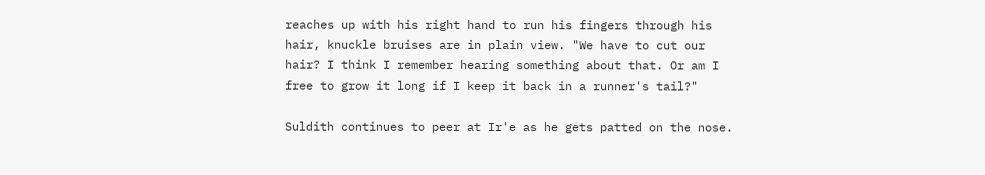reaches up with his right hand to run his fingers through his hair, knuckle bruises are in plain view. "We have to cut our hair? I think I remember hearing something about that. Or am I free to grow it long if I keep it back in a runner's tail?"

Suldith continues to peer at Ir'e as he gets patted on the nose.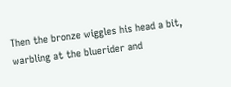Then the bronze wiggles his head a bit, warbling at the bluerider and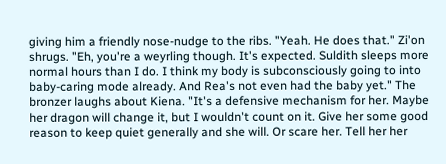giving him a friendly nose-nudge to the ribs. "Yeah. He does that." Zi'on shrugs. "Eh, you're a weyrling though. It's expected. Suldith sleeps more normal hours than I do. I think my body is subconsciously going to into baby-caring mode already. And Rea's not even had the baby yet." The bronzer laughs about Kiena. "It's a defensive mechanism for her. Maybe her dragon will change it, but I wouldn't count on it. Give her some good reason to keep quiet generally and she will. Or scare her. Tell her her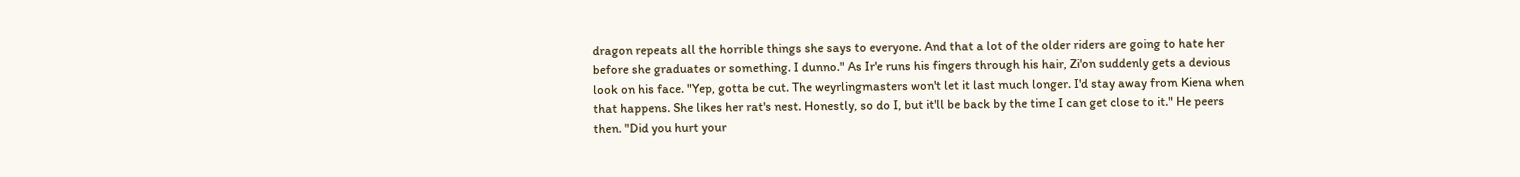dragon repeats all the horrible things she says to everyone. And that a lot of the older riders are going to hate her before she graduates or something. I dunno." As Ir'e runs his fingers through his hair, Zi'on suddenly gets a devious look on his face. "Yep, gotta be cut. The weyrlingmasters won't let it last much longer. I'd stay away from Kiena when that happens. She likes her rat's nest. Honestly, so do I, but it'll be back by the time I can get close to it." He peers then. "Did you hurt your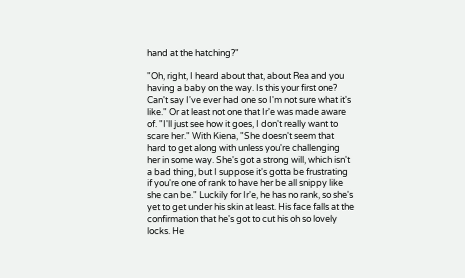hand at the hatching?"

"Oh, right, I heard about that, about Rea and you having a baby on the way. Is this your first one? Can't say I've ever had one so I'm not sure what it's like." Or at least not one that Ir'e was made aware of. "I'll just see how it goes, I don't really want to scare her." With Kiena, "She doesn't seem that hard to get along with unless you're challenging her in some way. She's got a strong will, which isn't a bad thing, but I suppose it's gotta be frustrating if you're one of rank to have her be all snippy like she can be." Luckily for Ir'e, he has no rank, so she's yet to get under his skin at least. His face falls at the confirmation that he's got to cut his oh so lovely locks. He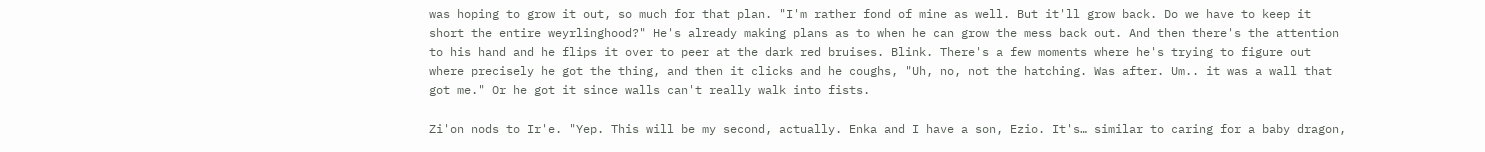was hoping to grow it out, so much for that plan. "I'm rather fond of mine as well. But it'll grow back. Do we have to keep it short the entire weyrlinghood?" He's already making plans as to when he can grow the mess back out. And then there's the attention to his hand and he flips it over to peer at the dark red bruises. Blink. There's a few moments where he's trying to figure out where precisely he got the thing, and then it clicks and he coughs, "Uh, no, not the hatching. Was after. Um.. it was a wall that got me." Or he got it since walls can't really walk into fists.

Zi'on nods to Ir'e. "Yep. This will be my second, actually. Enka and I have a son, Ezio. It's… similar to caring for a baby dragon,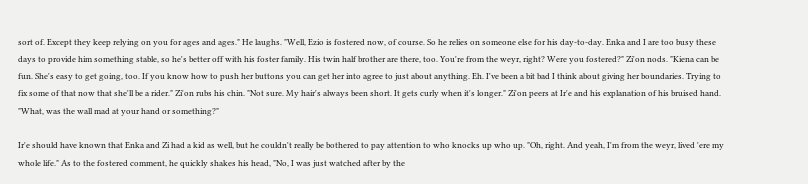sort of. Except they keep relying on you for ages and ages." He laughs. "Well, Ezio is fostered now, of course. So he relies on someone else for his day-to-day. Enka and I are too busy these days to provide him something stable, so he's better off with his foster family. His twin half brother are there, too. You're from the weyr, right? Were you fostered?" Zi'on nods. "Kiena can be fun. She's easy to get going, too. If you know how to push her buttons you can get her into agree to just about anything. Eh. I've been a bit bad I think about giving her boundaries. Trying to fix some of that now that she'll be a rider." Zi'on rubs his chin. "Not sure. My hair's always been short. It gets curly when it's longer." Zi'on peers at Ir'e and his explanation of his bruised hand. "What, was the wall mad at your hand or something?"

Ir'e should have known that Enka and Zi had a kid as well, but he couldn't really be bothered to pay attention to who knocks up who up. "Oh, right. And yeah, I'm from the weyr, lived 'ere my whole life." As to the fostered comment, he quickly shakes his head, "No, I was just watched after by the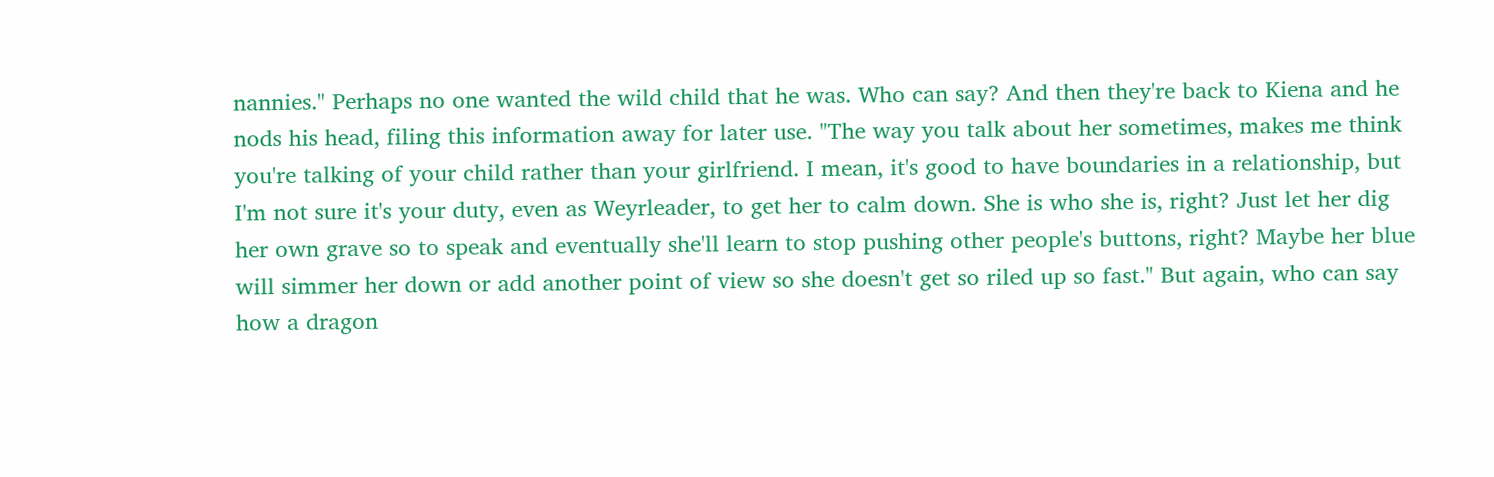nannies." Perhaps no one wanted the wild child that he was. Who can say? And then they're back to Kiena and he nods his head, filing this information away for later use. "The way you talk about her sometimes, makes me think you're talking of your child rather than your girlfriend. I mean, it's good to have boundaries in a relationship, but I'm not sure it's your duty, even as Weyrleader, to get her to calm down. She is who she is, right? Just let her dig her own grave so to speak and eventually she'll learn to stop pushing other people's buttons, right? Maybe her blue will simmer her down or add another point of view so she doesn't get so riled up so fast." But again, who can say how a dragon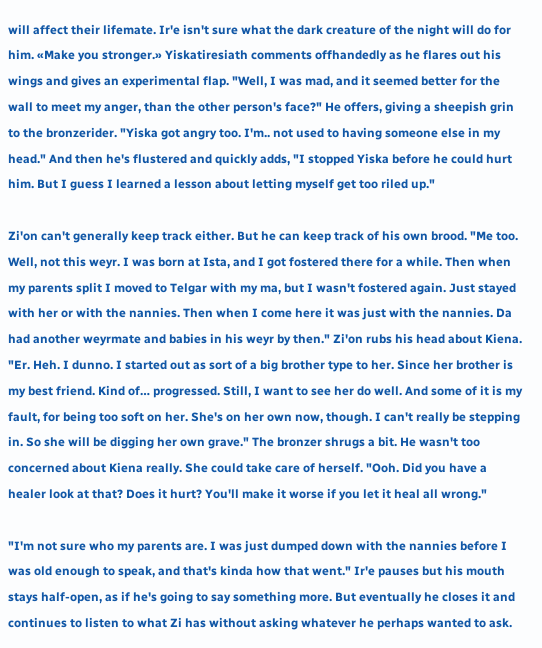will affect their lifemate. Ir'e isn't sure what the dark creature of the night will do for him. «Make you stronger.» Yiskatiresiath comments offhandedly as he flares out his wings and gives an experimental flap. "Well, I was mad, and it seemed better for the wall to meet my anger, than the other person's face?" He offers, giving a sheepish grin to the bronzerider. "Yiska got angry too. I'm.. not used to having someone else in my head." And then he's flustered and quickly adds, "I stopped Yiska before he could hurt him. But I guess I learned a lesson about letting myself get too riled up."

Zi'on can't generally keep track either. But he can keep track of his own brood. "Me too. Well, not this weyr. I was born at Ista, and I got fostered there for a while. Then when my parents split I moved to Telgar with my ma, but I wasn't fostered again. Just stayed with her or with the nannies. Then when I come here it was just with the nannies. Da had another weyrmate and babies in his weyr by then." Zi'on rubs his head about Kiena. "Er. Heh. I dunno. I started out as sort of a big brother type to her. Since her brother is my best friend. Kind of… progressed. Still, I want to see her do well. And some of it is my fault, for being too soft on her. She's on her own now, though. I can't really be stepping in. So she will be digging her own grave." The bronzer shrugs a bit. He wasn't too concerned about Kiena really. She could take care of herself. "Ooh. Did you have a healer look at that? Does it hurt? You'll make it worse if you let it heal all wrong."

"I'm not sure who my parents are. I was just dumped down with the nannies before I was old enough to speak, and that's kinda how that went." Ir'e pauses but his mouth stays half-open, as if he's going to say something more. But eventually he closes it and continues to listen to what Zi has without asking whatever he perhaps wanted to ask.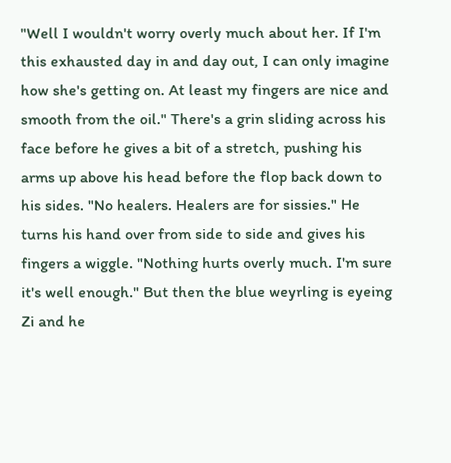"Well I wouldn't worry overly much about her. If I'm this exhausted day in and day out, I can only imagine how she's getting on. At least my fingers are nice and smooth from the oil." There's a grin sliding across his face before he gives a bit of a stretch, pushing his arms up above his head before the flop back down to his sides. "No healers. Healers are for sissies." He turns his hand over from side to side and gives his fingers a wiggle. "Nothing hurts overly much. I'm sure it's well enough." But then the blue weyrling is eyeing Zi and he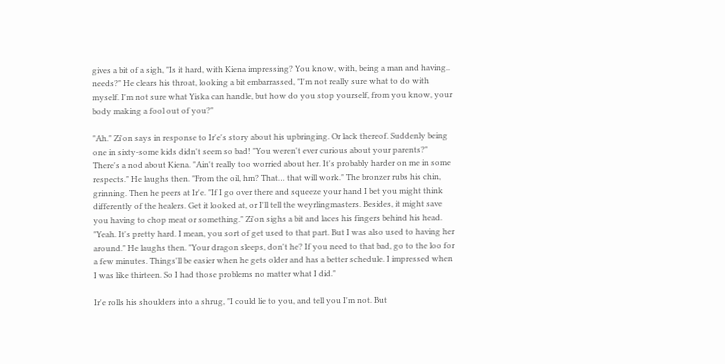gives a bit of a sigh, "Is it hard, with Kiena impressing? You know, with, being a man and having.. needs?" He clears his throat, looking a bit embarrassed, "I'm not really sure what to do with myself. I'm not sure what Yiska can handle, but how do you stop yourself, from you know, your body making a fool out of you?"

"Ah." Zi'on says in response to Ir'e's story about his upbringing. Or lack thereof. Suddenly being one in sixty-some kids didn't seem so bad! "You weren't ever curious about your parents?" There's a nod about Kiena. "Ain't really too worried about her. It's probably harder on me in some respects." He laughs then. "From the oil, hm? That… that will work." The bronzer rubs his chin, grinning. Then he peers at Ir'e. "If I go over there and squeeze your hand I bet you might think differently of the healers. Get it looked at, or I'll tell the weyrlingmasters. Besides, it might save you having to chop meat or something." Zi'on sighs a bit and laces his fingers behind his head. "Yeah. It's pretty hard. I mean, you sort of get used to that part. But I was also used to having her around." He laughs then. "Your dragon sleeps, don't he? If you need to that bad, go to the loo for a few minutes. Things'll be easier when he gets older and has a better schedule. I impressed when I was like thirteen. So I had those problems no matter what I did."

Ir'e rolls his shoulders into a shrug, "I could lie to you, and tell you I'm not. But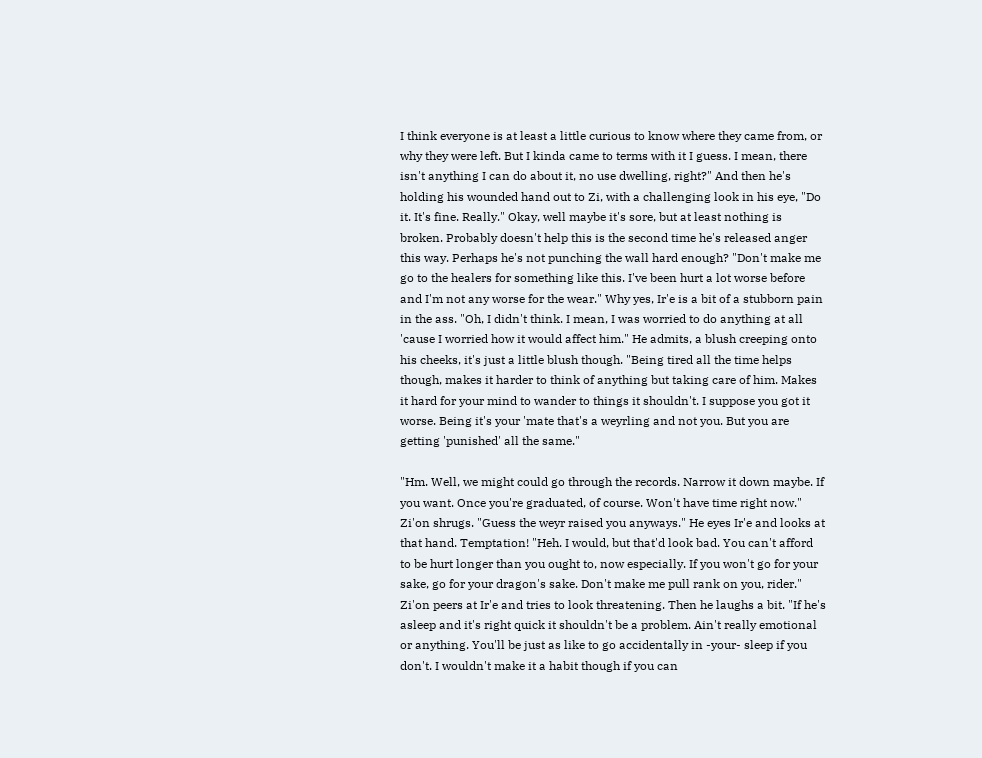I think everyone is at least a little curious to know where they came from, or why they were left. But I kinda came to terms with it I guess. I mean, there isn't anything I can do about it, no use dwelling, right?" And then he's holding his wounded hand out to Zi, with a challenging look in his eye, "Do it. It's fine. Really." Okay, well maybe it's sore, but at least nothing is broken. Probably doesn't help this is the second time he's released anger this way. Perhaps he's not punching the wall hard enough? "Don't make me go to the healers for something like this. I've been hurt a lot worse before and I'm not any worse for the wear." Why yes, Ir'e is a bit of a stubborn pain in the ass. "Oh, I didn't think. I mean, I was worried to do anything at all 'cause I worried how it would affect him." He admits, a blush creeping onto his cheeks, it's just a little blush though. "Being tired all the time helps though, makes it harder to think of anything but taking care of him. Makes it hard for your mind to wander to things it shouldn't. I suppose you got it worse. Being it's your 'mate that's a weyrling and not you. But you are getting 'punished' all the same."

"Hm. Well, we might could go through the records. Narrow it down maybe. If you want. Once you're graduated, of course. Won't have time right now." Zi'on shrugs. "Guess the weyr raised you anyways." He eyes Ir'e and looks at that hand. Temptation! "Heh. I would, but that'd look bad. You can't afford to be hurt longer than you ought to, now especially. If you won't go for your sake, go for your dragon's sake. Don't make me pull rank on you, rider." Zi'on peers at Ir'e and tries to look threatening. Then he laughs a bit. "If he's asleep and it's right quick it shouldn't be a problem. Ain't really emotional or anything. You'll be just as like to go accidentally in -your- sleep if you don't. I wouldn't make it a habit though if you can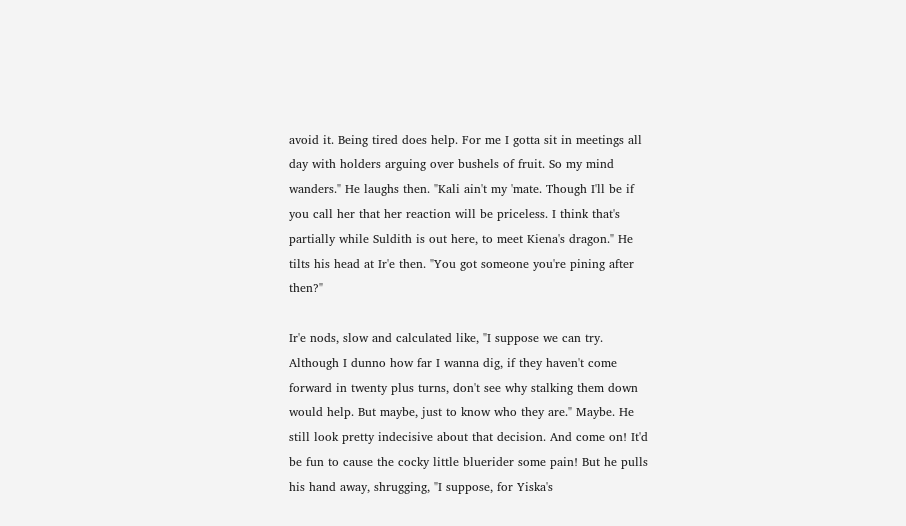avoid it. Being tired does help. For me I gotta sit in meetings all day with holders arguing over bushels of fruit. So my mind wanders." He laughs then. "Kali ain't my 'mate. Though I'll be if you call her that her reaction will be priceless. I think that's partially while Suldith is out here, to meet Kiena's dragon." He tilts his head at Ir'e then. "You got someone you're pining after then?"

Ir'e nods, slow and calculated like, "I suppose we can try. Although I dunno how far I wanna dig, if they haven't come forward in twenty plus turns, don't see why stalking them down would help. But maybe, just to know who they are." Maybe. He still look pretty indecisive about that decision. And come on! It'd be fun to cause the cocky little bluerider some pain! But he pulls his hand away, shrugging, "I suppose, for Yiska's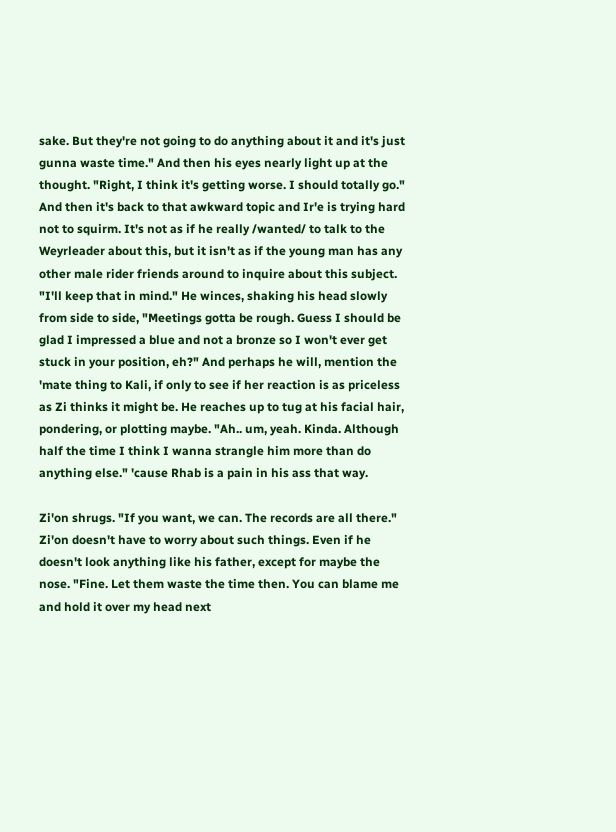sake. But they're not going to do anything about it and it's just gunna waste time." And then his eyes nearly light up at the thought. "Right, I think it's getting worse. I should totally go." And then it's back to that awkward topic and Ir'e is trying hard not to squirm. It's not as if he really /wanted/ to talk to the Weyrleader about this, but it isn't as if the young man has any other male rider friends around to inquire about this subject. "I'll keep that in mind." He winces, shaking his head slowly from side to side, "Meetings gotta be rough. Guess I should be glad I impressed a blue and not a bronze so I won't ever get stuck in your position, eh?" And perhaps he will, mention the 'mate thing to Kali, if only to see if her reaction is as priceless as Zi thinks it might be. He reaches up to tug at his facial hair, pondering, or plotting maybe. "Ah.. um, yeah. Kinda. Although half the time I think I wanna strangle him more than do anything else." 'cause Rhab is a pain in his ass that way.

Zi'on shrugs. "If you want, we can. The records are all there." Zi'on doesn't have to worry about such things. Even if he doesn't look anything like his father, except for maybe the nose. "Fine. Let them waste the time then. You can blame me and hold it over my head next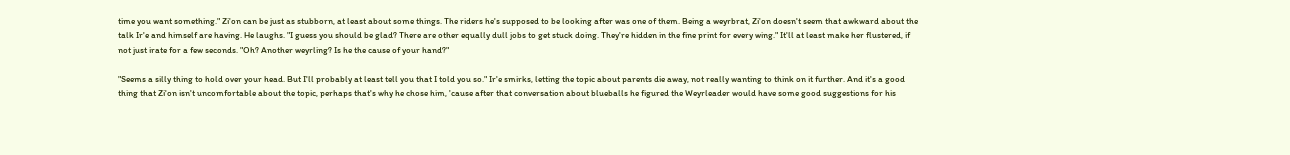time you want something." Zi'on can be just as stubborn, at least about some things. The riders he's supposed to be looking after was one of them. Being a weyrbrat, Zi'on doesn't seem that awkward about the talk Ir'e and himself are having. He laughs. "I guess you should be glad? There are other equally dull jobs to get stuck doing. They're hidden in the fine print for every wing." It'll at least make her flustered, if not just irate for a few seconds. "Oh? Another weyrling? Is he the cause of your hand?"

"Seems a silly thing to hold over your head. But I'll probably at least tell you that I told you so." Ir'e smirks, letting the topic about parents die away, not really wanting to think on it further. And it's a good thing that Zi'on isn't uncomfortable about the topic, perhaps that's why he chose him, 'cause after that conversation about blueballs he figured the Weyrleader would have some good suggestions for his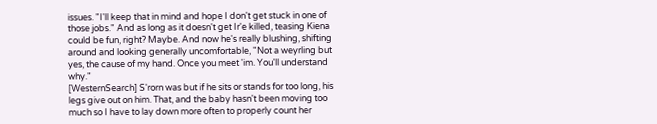issues. "I'll keep that in mind and hope I don't get stuck in one of those jobs." And as long as it doesn't get Ir'e killed, teasing Kiena could be fun, right? Maybe. And now he's really blushing, shifting around and looking generally uncomfortable, "Not a weyrling but yes, the cause of my hand. Once you meet 'im. You'll understand why."
[WesternSearch] S'rorn was but if he sits or stands for too long, his legs give out on him. That, and the baby hasn't been moving too much so I have to lay down more often to properly count her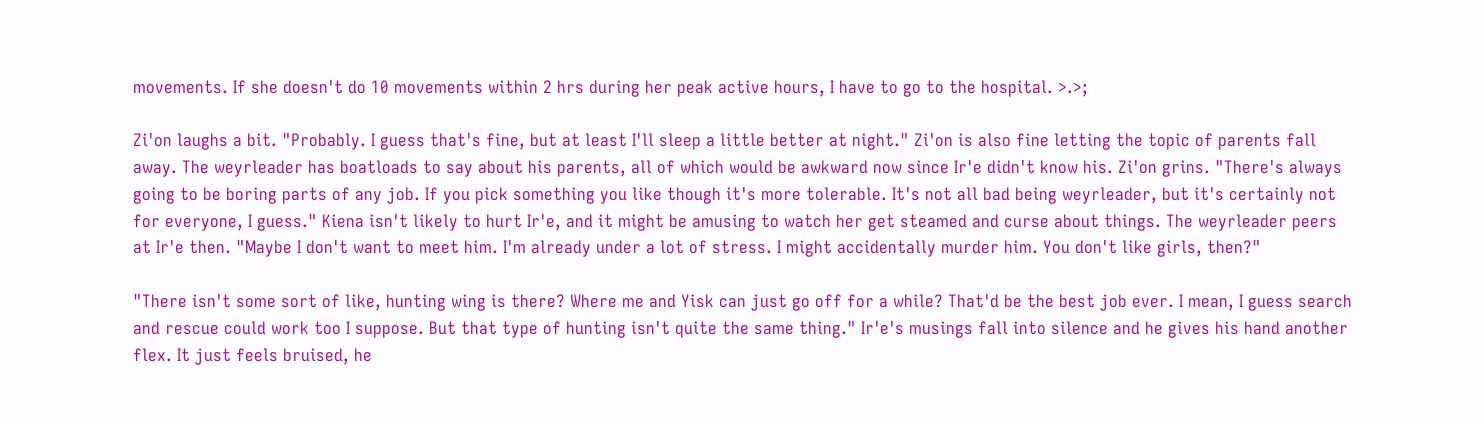movements. If she doesn't do 10 movements within 2 hrs during her peak active hours, I have to go to the hospital. >.>;

Zi'on laughs a bit. "Probably. I guess that's fine, but at least I'll sleep a little better at night." Zi'on is also fine letting the topic of parents fall away. The weyrleader has boatloads to say about his parents, all of which would be awkward now since Ir'e didn't know his. Zi'on grins. "There's always going to be boring parts of any job. If you pick something you like though it's more tolerable. It's not all bad being weyrleader, but it's certainly not for everyone, I guess." Kiena isn't likely to hurt Ir'e, and it might be amusing to watch her get steamed and curse about things. The weyrleader peers at Ir'e then. "Maybe I don't want to meet him. I'm already under a lot of stress. I might accidentally murder him. You don't like girls, then?"

"There isn't some sort of like, hunting wing is there? Where me and Yisk can just go off for a while? That'd be the best job ever. I mean, I guess search and rescue could work too I suppose. But that type of hunting isn't quite the same thing." Ir'e's musings fall into silence and he gives his hand another flex. It just feels bruised, he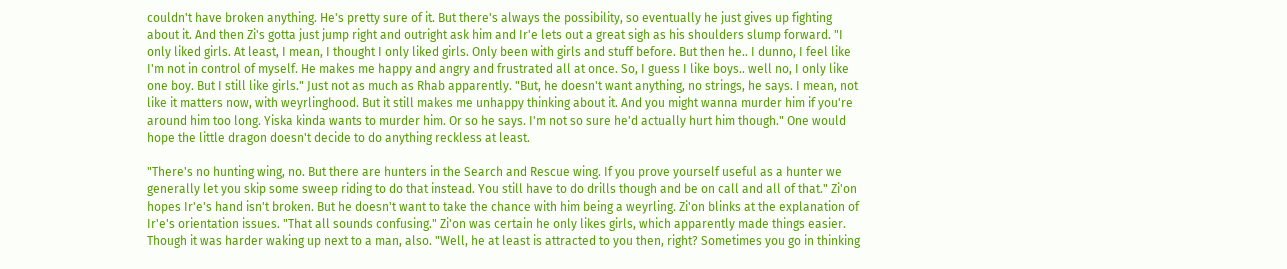couldn't have broken anything. He's pretty sure of it. But there's always the possibility, so eventually he just gives up fighting about it. And then Zi's gotta just jump right and outright ask him and Ir'e lets out a great sigh as his shoulders slump forward. "I only liked girls. At least, I mean, I thought I only liked girls. Only been with girls and stuff before. But then he.. I dunno, I feel like I'm not in control of myself. He makes me happy and angry and frustrated all at once. So, I guess I like boys.. well no, I only like one boy. But I still like girls." Just not as much as Rhab apparently. "But, he doesn't want anything, no strings, he says. I mean, not like it matters now, with weyrlinghood. But it still makes me unhappy thinking about it. And you might wanna murder him if you're around him too long. Yiska kinda wants to murder him. Or so he says. I'm not so sure he'd actually hurt him though." One would hope the little dragon doesn't decide to do anything reckless at least.

"There's no hunting wing, no. But there are hunters in the Search and Rescue wing. If you prove yourself useful as a hunter we generally let you skip some sweep riding to do that instead. You still have to do drills though and be on call and all of that." Zi'on hopes Ir'e's hand isn't broken. But he doesn't want to take the chance with him being a weyrling. Zi'on blinks at the explanation of Ir'e's orientation issues. "That all sounds confusing." Zi'on was certain he only likes girls, which apparently made things easier. Though it was harder waking up next to a man, also. "Well, he at least is attracted to you then, right? Sometimes you go in thinking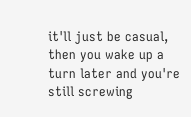it'll just be casual, then you wake up a turn later and you're still screwing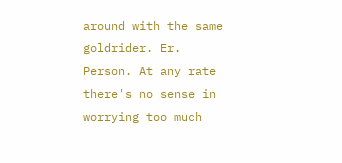around with the same goldrider. Er. Person. At any rate there's no sense in worrying too much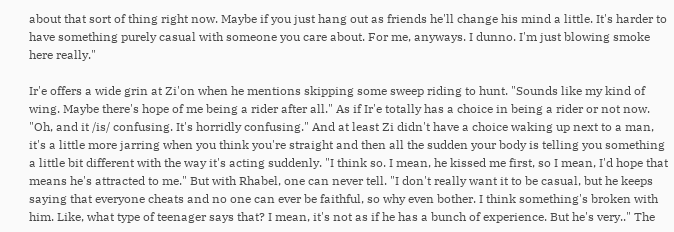about that sort of thing right now. Maybe if you just hang out as friends he'll change his mind a little. It's harder to have something purely casual with someone you care about. For me, anyways. I dunno. I'm just blowing smoke here really."

Ir'e offers a wide grin at Zi'on when he mentions skipping some sweep riding to hunt. "Sounds like my kind of wing. Maybe there's hope of me being a rider after all." As if Ir'e totally has a choice in being a rider or not now. "Oh, and it /is/ confusing. It's horridly confusing." And at least Zi didn't have a choice waking up next to a man, it's a little more jarring when you think you're straight and then all the sudden your body is telling you something a little bit different with the way it's acting suddenly. "I think so. I mean, he kissed me first, so I mean, I'd hope that means he's attracted to me." But with Rhabel, one can never tell. "I don't really want it to be casual, but he keeps saying that everyone cheats and no one can ever be faithful, so why even bother. I think something's broken with him. Like, what type of teenager says that? I mean, it's not as if he has a bunch of experience. But he's very.." The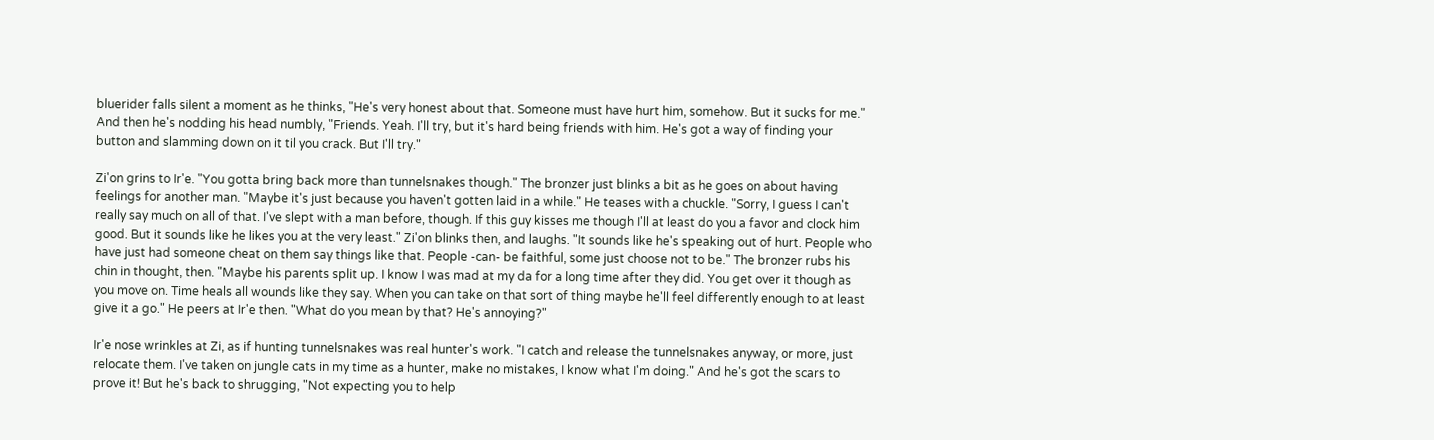bluerider falls silent a moment as he thinks, "He's very honest about that. Someone must have hurt him, somehow. But it sucks for me." And then he's nodding his head numbly, "Friends. Yeah. I'll try, but it's hard being friends with him. He's got a way of finding your button and slamming down on it til you crack. But I'll try."

Zi'on grins to Ir'e. "You gotta bring back more than tunnelsnakes though." The bronzer just blinks a bit as he goes on about having feelings for another man. "Maybe it's just because you haven't gotten laid in a while." He teases with a chuckle. "Sorry, I guess I can't really say much on all of that. I've slept with a man before, though. If this guy kisses me though I'll at least do you a favor and clock him good. But it sounds like he likes you at the very least." Zi'on blinks then, and laughs. "It sounds like he's speaking out of hurt. People who have just had someone cheat on them say things like that. People -can- be faithful, some just choose not to be." The bronzer rubs his chin in thought, then. "Maybe his parents split up. I know I was mad at my da for a long time after they did. You get over it though as you move on. Time heals all wounds like they say. When you can take on that sort of thing maybe he'll feel differently enough to at least give it a go." He peers at Ir'e then. "What do you mean by that? He's annoying?"

Ir'e nose wrinkles at Zi, as if hunting tunnelsnakes was real hunter's work. "I catch and release the tunnelsnakes anyway, or more, just relocate them. I've taken on jungle cats in my time as a hunter, make no mistakes, I know what I'm doing." And he's got the scars to prove it! But he's back to shrugging, "Not expecting you to help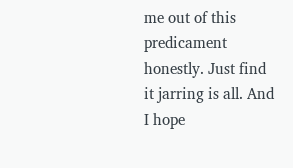me out of this predicament honestly. Just find it jarring is all. And I hope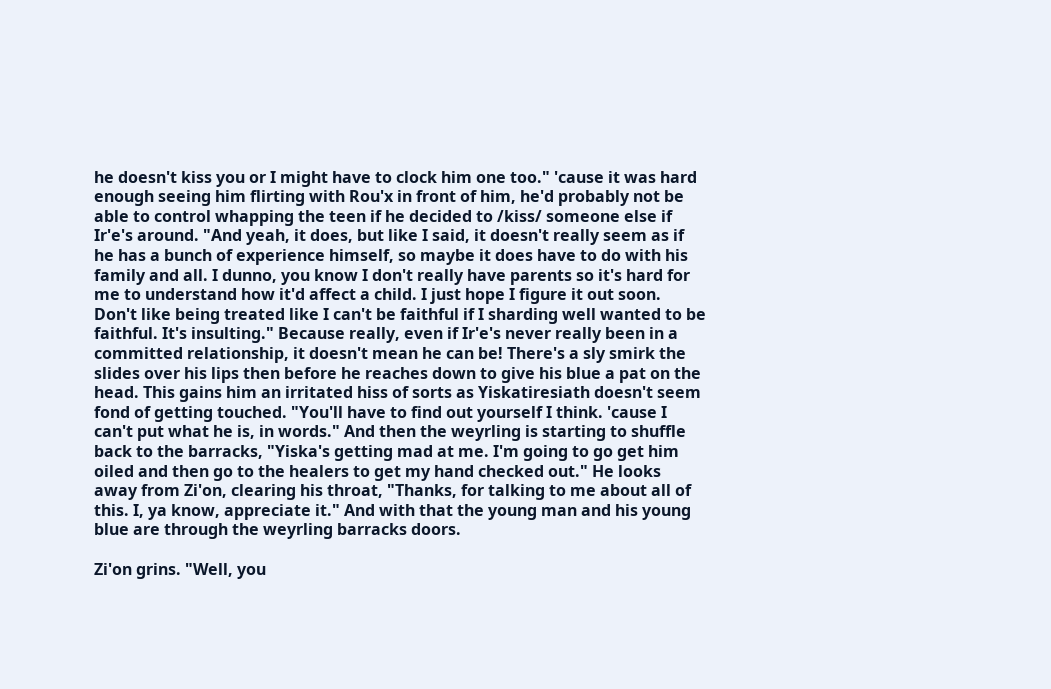he doesn't kiss you or I might have to clock him one too." 'cause it was hard enough seeing him flirting with Rou'x in front of him, he'd probably not be able to control whapping the teen if he decided to /kiss/ someone else if Ir'e's around. "And yeah, it does, but like I said, it doesn't really seem as if he has a bunch of experience himself, so maybe it does have to do with his family and all. I dunno, you know I don't really have parents so it's hard for me to understand how it'd affect a child. I just hope I figure it out soon. Don't like being treated like I can't be faithful if I sharding well wanted to be faithful. It's insulting." Because really, even if Ir'e's never really been in a committed relationship, it doesn't mean he can be! There's a sly smirk the slides over his lips then before he reaches down to give his blue a pat on the head. This gains him an irritated hiss of sorts as Yiskatiresiath doesn't seem fond of getting touched. "You'll have to find out yourself I think. 'cause I can't put what he is, in words." And then the weyrling is starting to shuffle back to the barracks, "Yiska's getting mad at me. I'm going to go get him oiled and then go to the healers to get my hand checked out." He looks away from Zi'on, clearing his throat, "Thanks, for talking to me about all of this. I, ya know, appreciate it." And with that the young man and his young blue are through the weyrling barracks doors.

Zi'on grins. "Well, you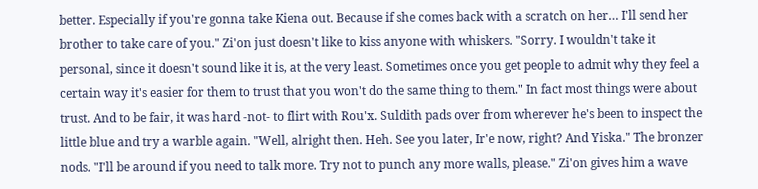better. Especially if you're gonna take Kiena out. Because if she comes back with a scratch on her… I'll send her brother to take care of you." Zi'on just doesn't like to kiss anyone with whiskers. "Sorry. I wouldn't take it personal, since it doesn't sound like it is, at the very least. Sometimes once you get people to admit why they feel a certain way it's easier for them to trust that you won't do the same thing to them." In fact most things were about trust. And to be fair, it was hard -not- to flirt with Rou'x. Suldith pads over from wherever he's been to inspect the little blue and try a warble again. "Well, alright then. Heh. See you later, Ir'e now, right? And Yiska." The bronzer nods. "I'll be around if you need to talk more. Try not to punch any more walls, please." Zi'on gives him a wave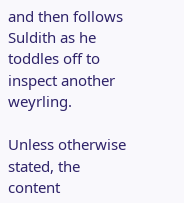and then follows Suldith as he toddles off to inspect another weyrling.

Unless otherwise stated, the content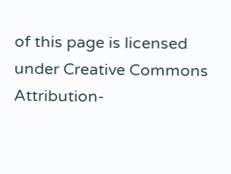of this page is licensed under Creative Commons Attribution-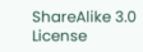ShareAlike 3.0 License